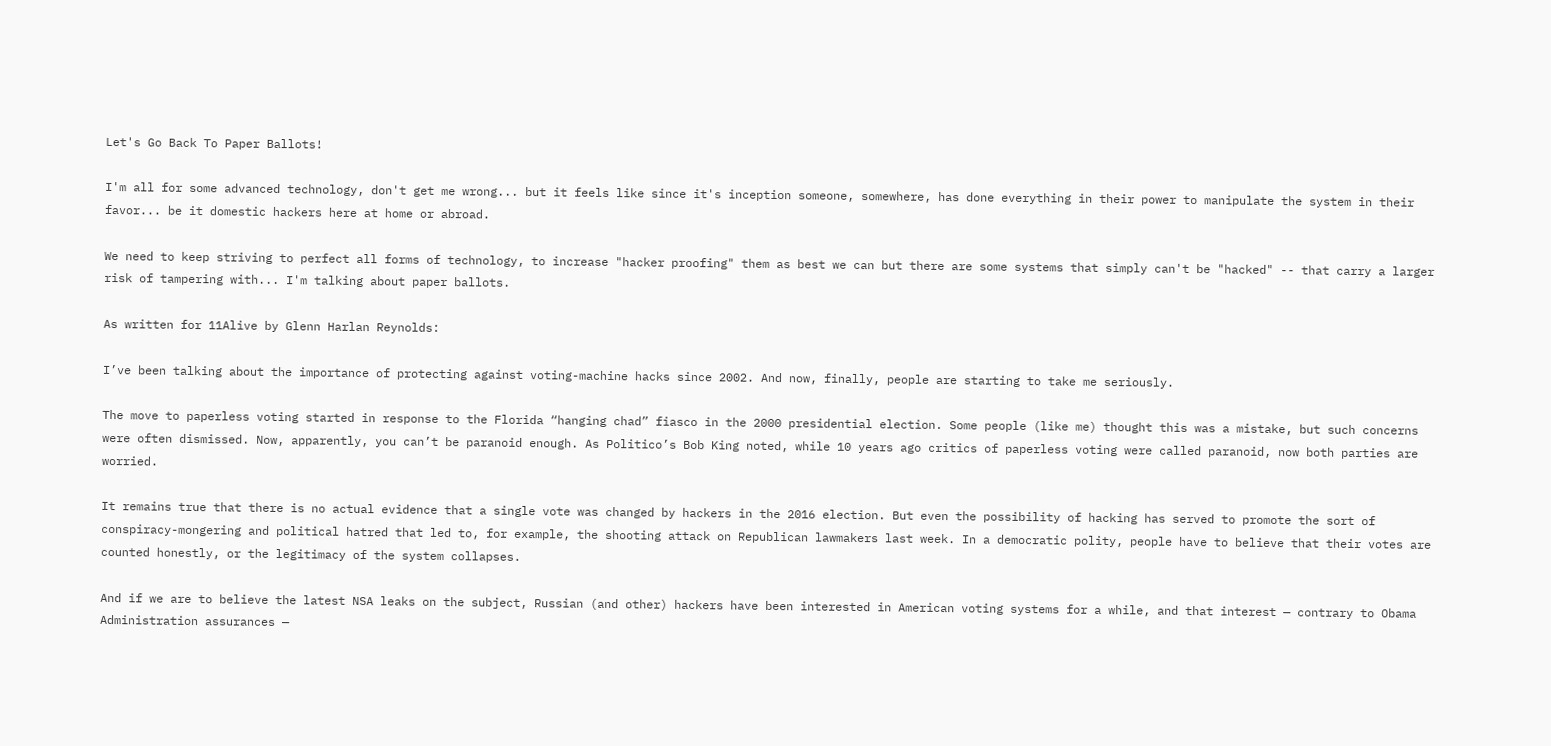Let's Go Back To Paper Ballots!

I'm all for some advanced technology, don't get me wrong... but it feels like since it's inception someone, somewhere, has done everything in their power to manipulate the system in their favor... be it domestic hackers here at home or abroad.

We need to keep striving to perfect all forms of technology, to increase "hacker proofing" them as best we can but there are some systems that simply can't be "hacked" -- that carry a larger risk of tampering with... I'm talking about paper ballots.

As written for 11Alive by Glenn Harlan Reynolds:

I’ve been talking about the importance of protecting against voting-machine hacks since 2002. And now, finally, people are starting to take me seriously.

The move to paperless voting started in response to the Florida “hanging chad” fiasco in the 2000 presidential election. Some people (like me) thought this was a mistake, but such concerns were often dismissed. Now, apparently, you can’t be paranoid enough. As Politico’s Bob King noted, while 10 years ago critics of paperless voting were called paranoid, now both parties are worried.

It remains true that there is no actual evidence that a single vote was changed by hackers in the 2016 election. But even the possibility of hacking has served to promote the sort of conspiracy-mongering and political hatred that led to, for example, the shooting attack on Republican lawmakers last week. In a democratic polity, people have to believe that their votes are counted honestly, or the legitimacy of the system collapses.

And if we are to believe the latest NSA leaks on the subject, Russian (and other) hackers have been interested in American voting systems for a while, and that interest — contrary to Obama Administration assurances —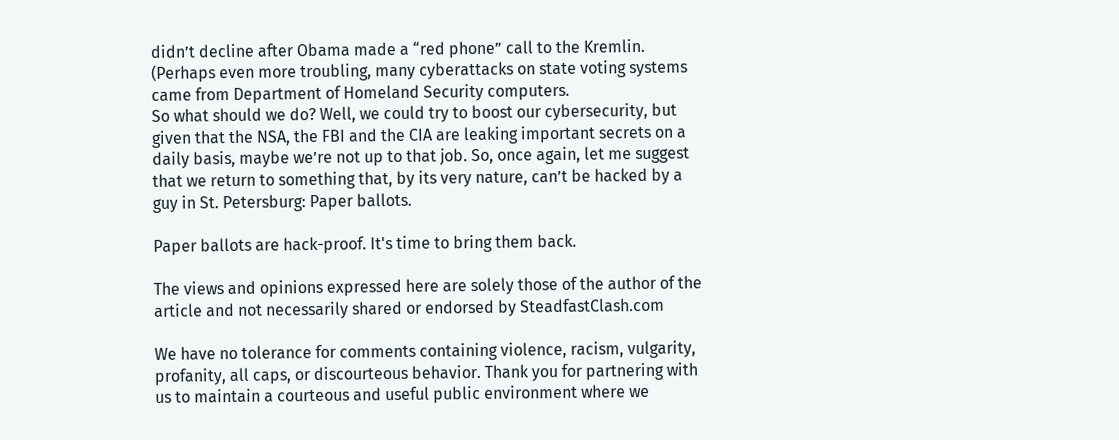didn’t decline after Obama made a “red phone” call to the Kremlin. (Perhaps even more troubling, many cyberattacks on state voting systems came from Department of Homeland Security computers.
So what should we do? Well, we could try to boost our cybersecurity, but given that the NSA, the FBI and the CIA are leaking important secrets on a daily basis, maybe we’re not up to that job. So, once again, let me suggest that we return to something that, by its very nature, can’t be hacked by a guy in St. Petersburg: Paper ballots.

Paper ballots are hack-proof. It's time to bring them back.

The views and opinions expressed here are solely those of the author of the article and not necessarily shared or endorsed by SteadfastClash.com

We have no tolerance for comments containing violence, racism, vulgarity, profanity, all caps, or discourteous behavior. Thank you for partnering with us to maintain a courteous and useful public environment where we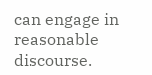can engage in reasonable discourse.